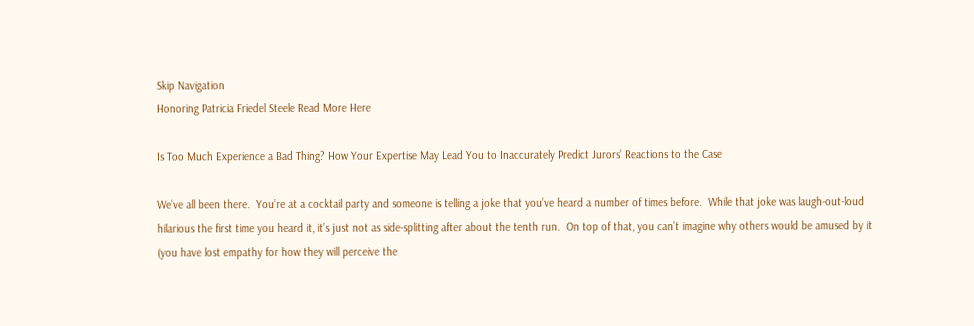Skip Navigation
Honoring Patricia Friedel Steele Read More Here

Is Too Much Experience a Bad Thing? How Your Expertise May Lead You to Inaccurately Predict Jurors’ Reactions to the Case

We’ve all been there.  You’re at a cocktail party and someone is telling a joke that you’ve heard a number of times before.  While that joke was laugh-out-loud hilarious the first time you heard it, it’s just not as side-splitting after about the tenth run.  On top of that, you can’t imagine why others would be amused by it (you have lost empathy for how they will perceive the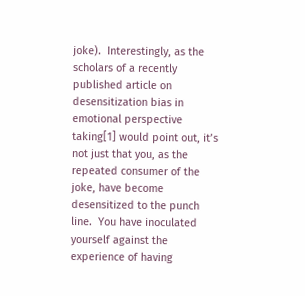joke).  Interestingly, as the scholars of a recently published article on desensitization bias in emotional perspective taking[1] would point out, it’s not just that you, as the repeated consumer of the joke, have become desensitized to the punch line.  You have inoculated yourself against the experience of having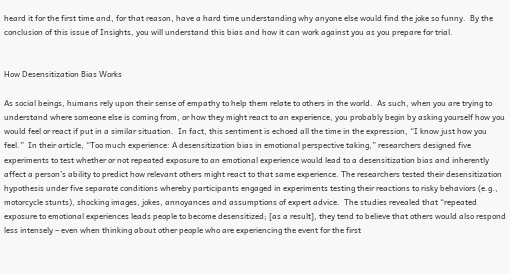heard it for the first time and, for that reason, have a hard time understanding why anyone else would find the joke so funny.  By the conclusion of this issue of Insights, you will understand this bias and how it can work against you as you prepare for trial.


How Desensitization Bias Works

As social beings, humans rely upon their sense of empathy to help them relate to others in the world.  As such, when you are trying to understand where someone else is coming from, or how they might react to an experience, you probably begin by asking yourself how you would feel or react if put in a similar situation.  In fact, this sentiment is echoed all the time in the expression, “I know just how you feel.”  In their article, “Too much experience: A desensitization bias in emotional perspective taking,” researchers designed five experiments to test whether or not repeated exposure to an emotional experience would lead to a desensitization bias and inherently affect a person’s ability to predict how relevant others might react to that same experience. The researchers tested their desensitization hypothesis under five separate conditions whereby participants engaged in experiments testing their reactions to risky behaviors (e.g., motorcycle stunts), shocking images, jokes, annoyances and assumptions of expert advice.  The studies revealed that “repeated exposure to emotional experiences leads people to become desensitized; [as a result], they tend to believe that others would also respond less intensely – even when thinking about other people who are experiencing the event for the first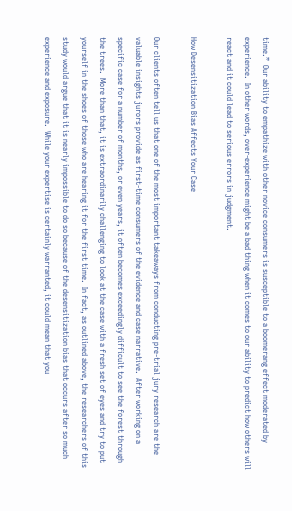time.”  Our ability to empathize with other novice consumers is susceptible to a boomerang effect moderated by experience.  In other words, over-experience might be a bad thing when it comes to our ability to predict how others will react and it could lead to serious errors in judgment.

How Desensitization Bias Affects Your Case

Our clients often tell us that one of the most important takeaways from conducting pre-trial jury research are the valuable insights jurors provide as first-time consumers of the evidence and case narrative.  After working on a specific case for a number of months, or even years, it often becomes exceedingly difficult to see the forest through the trees.  More than that, it is extraordinarily challenging to look at the case with a fresh set of eyes and try to put yourself in the shoes of those who are hearing it for the first time.  In fact, as outlined above, the researchers of this study would argue that it is nearly impossible to do so because of the desensitization bias that occurs after so much experience and exposure.  While your expertise is certainly warranted, it could mean that you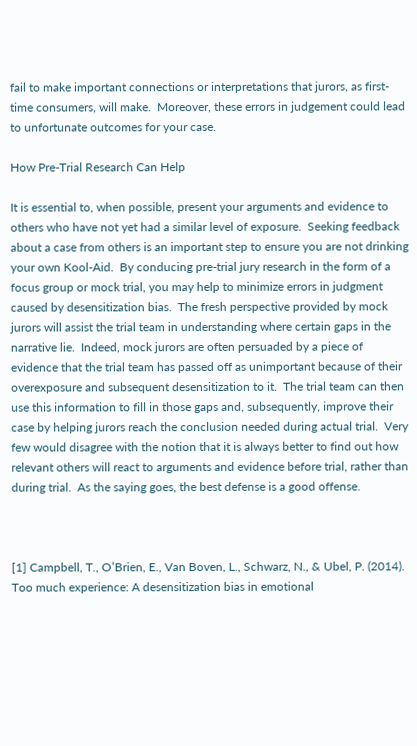fail to make important connections or interpretations that jurors, as first-time consumers, will make.  Moreover, these errors in judgement could lead to unfortunate outcomes for your case.

How Pre-Trial Research Can Help

It is essential to, when possible, present your arguments and evidence to others who have not yet had a similar level of exposure.  Seeking feedback about a case from others is an important step to ensure you are not drinking your own Kool-Aid.  By conducing pre-trial jury research in the form of a focus group or mock trial, you may help to minimize errors in judgment caused by desensitization bias.  The fresh perspective provided by mock jurors will assist the trial team in understanding where certain gaps in the narrative lie.  Indeed, mock jurors are often persuaded by a piece of evidence that the trial team has passed off as unimportant because of their overexposure and subsequent desensitization to it.  The trial team can then use this information to fill in those gaps and, subsequently, improve their case by helping jurors reach the conclusion needed during actual trial.  Very few would disagree with the notion that it is always better to find out how relevant others will react to arguments and evidence before trial, rather than during trial.  As the saying goes, the best defense is a good offense.



[1] Campbell, T., O’Brien, E., Van Boven, L., Schwarz, N., & Ubel, P. (2014). Too much experience: A desensitization bias in emotional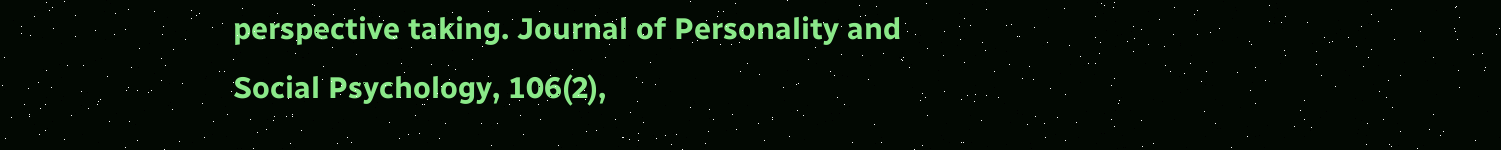perspective taking. Journal of Personality and Social Psychology, 106(2),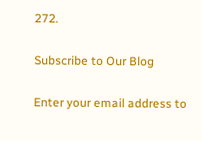272.

Subscribe to Our Blog

Enter your email address to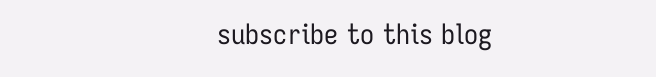subscribe to this blog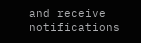and receive notifications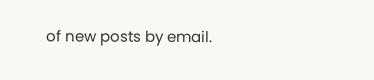of new posts by email.